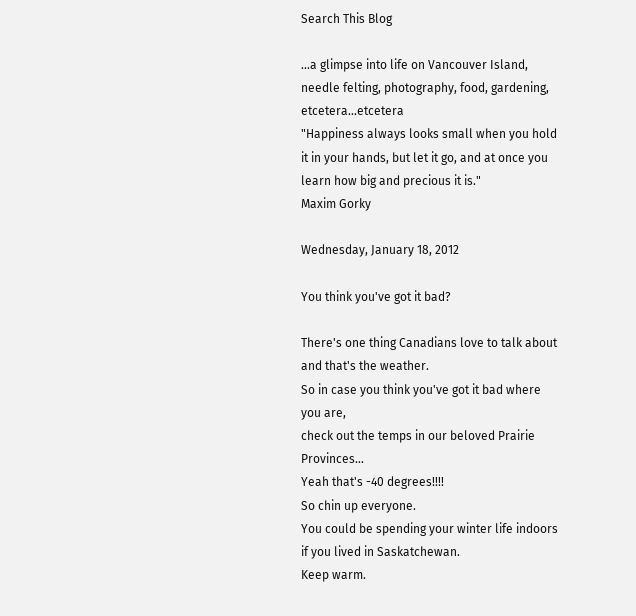Search This Blog

...a glimpse into life on Vancouver Island, needle felting, photography, food, gardening, etcetera...etcetera
"Happiness always looks small when you hold it in your hands, but let it go, and at once you learn how big and precious it is."
Maxim Gorky

Wednesday, January 18, 2012

You think you've got it bad?

There's one thing Canadians love to talk about and that's the weather.
So in case you think you've got it bad where you are,
check out the temps in our beloved Prairie Provinces...
Yeah that's -40 degrees!!!!
So chin up everyone.
You could be spending your winter life indoors if you lived in Saskatchewan.
Keep warm.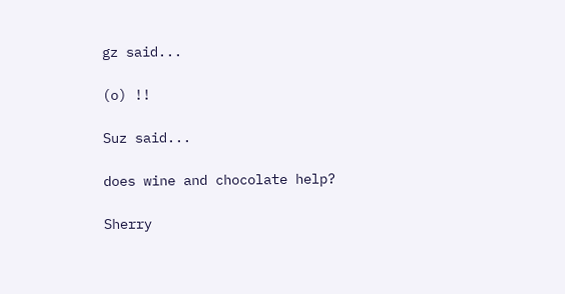gz said...

(o) !!

Suz said...

does wine and chocolate help?

Sherry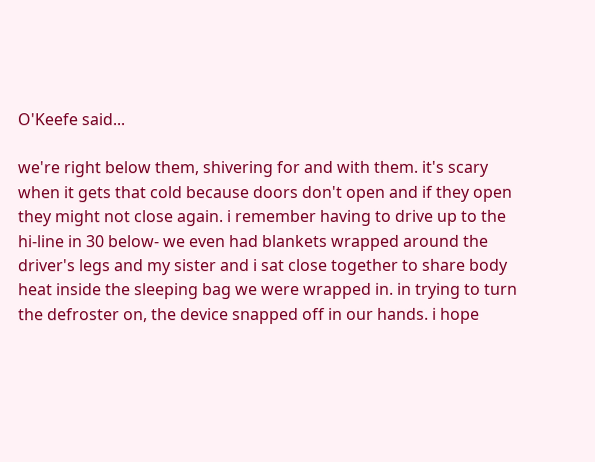O'Keefe said...

we're right below them, shivering for and with them. it's scary when it gets that cold because doors don't open and if they open they might not close again. i remember having to drive up to the hi-line in 30 below- we even had blankets wrapped around the driver's legs and my sister and i sat close together to share body heat inside the sleeping bag we were wrapped in. in trying to turn the defroster on, the device snapped off in our hands. i hope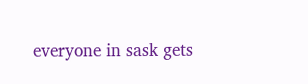everyone in sask gets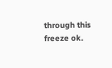through this freeze ok.